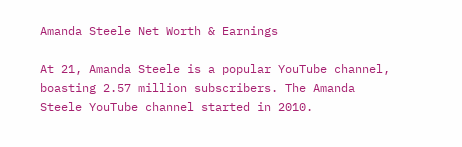Amanda Steele Net Worth & Earnings

At 21, Amanda Steele is a popular YouTube channel, boasting 2.57 million subscribers. The Amanda Steele YouTube channel started in 2010.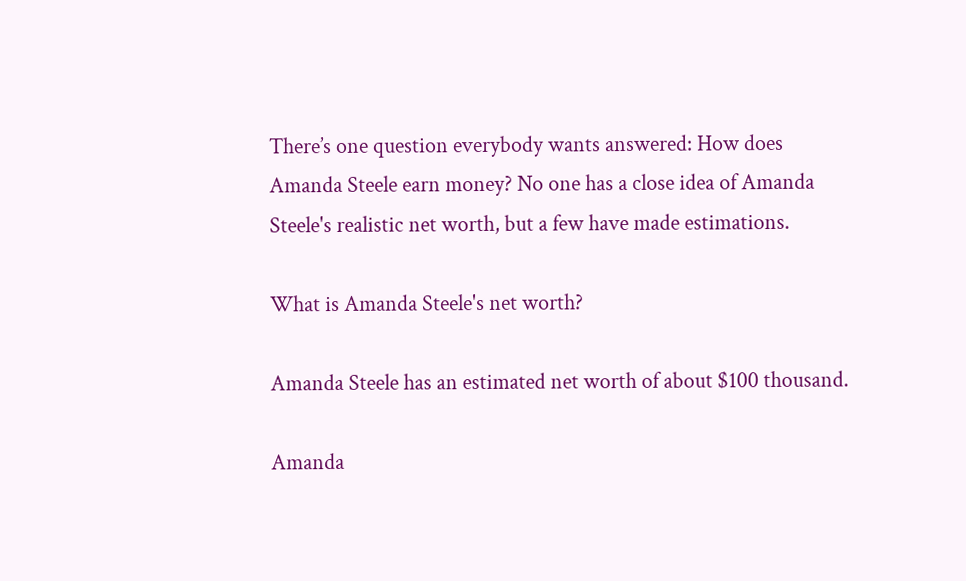There’s one question everybody wants answered: How does Amanda Steele earn money? No one has a close idea of Amanda Steele's realistic net worth, but a few have made estimations.

What is Amanda Steele's net worth?

Amanda Steele has an estimated net worth of about $100 thousand.

Amanda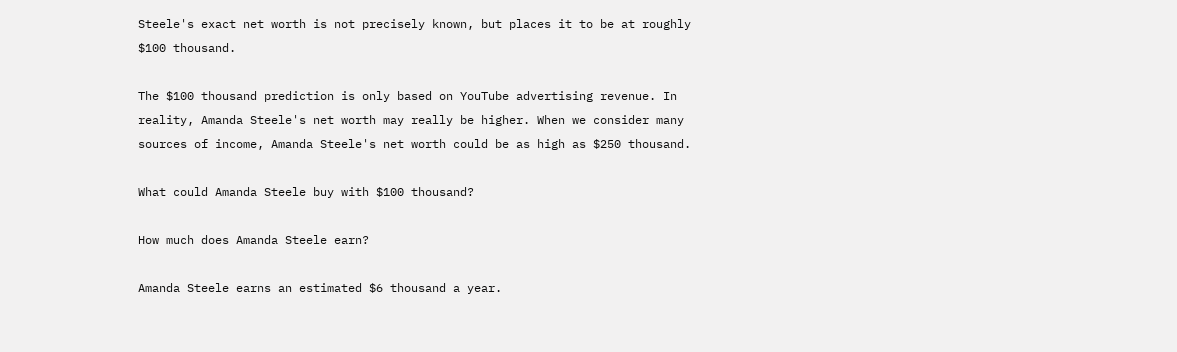Steele's exact net worth is not precisely known, but places it to be at roughly $100 thousand.

The $100 thousand prediction is only based on YouTube advertising revenue. In reality, Amanda Steele's net worth may really be higher. When we consider many sources of income, Amanda Steele's net worth could be as high as $250 thousand.

What could Amanda Steele buy with $100 thousand?

How much does Amanda Steele earn?

Amanda Steele earns an estimated $6 thousand a year.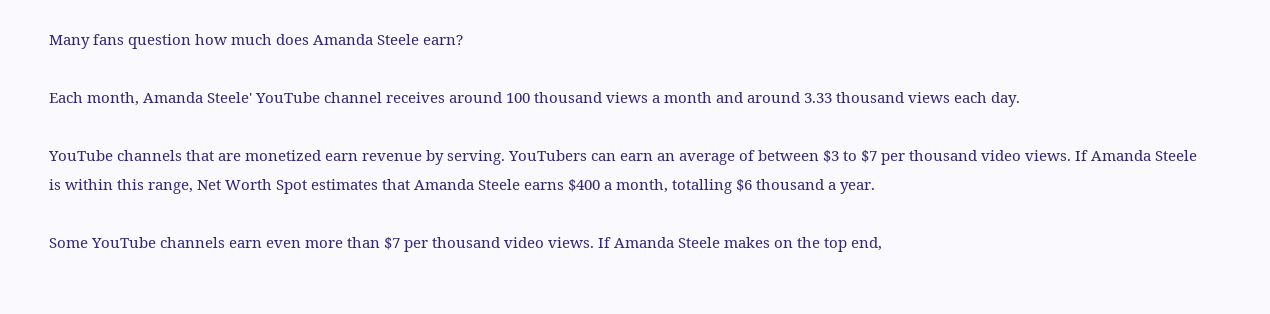Many fans question how much does Amanda Steele earn?

Each month, Amanda Steele' YouTube channel receives around 100 thousand views a month and around 3.33 thousand views each day.

YouTube channels that are monetized earn revenue by serving. YouTubers can earn an average of between $3 to $7 per thousand video views. If Amanda Steele is within this range, Net Worth Spot estimates that Amanda Steele earns $400 a month, totalling $6 thousand a year.

Some YouTube channels earn even more than $7 per thousand video views. If Amanda Steele makes on the top end,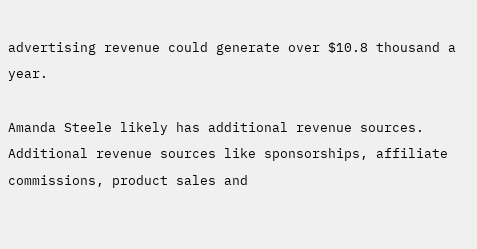advertising revenue could generate over $10.8 thousand a year.

Amanda Steele likely has additional revenue sources. Additional revenue sources like sponsorships, affiliate commissions, product sales and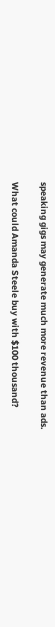speaking gigs may generate much more revenue than ads.

What could Amanda Steele buy with $100 thousand?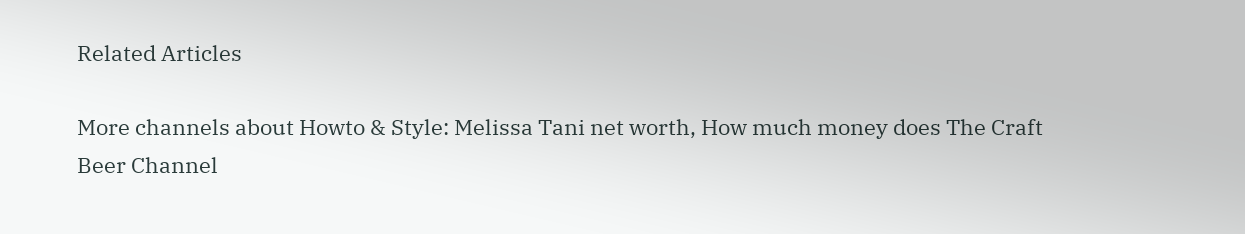Related Articles

More channels about Howto & Style: Melissa Tani net worth, How much money does The Craft Beer Channel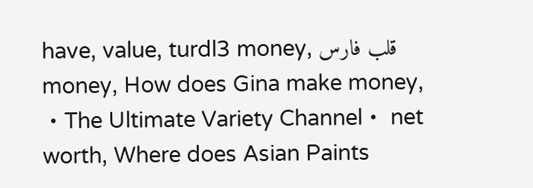have, value, turdl3 money, قلب فارس money, How does Gina make money, ・The Ultimate Variety Channel・ net worth, Where does Asian Paints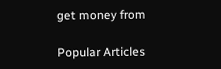get money from

Popular Articles